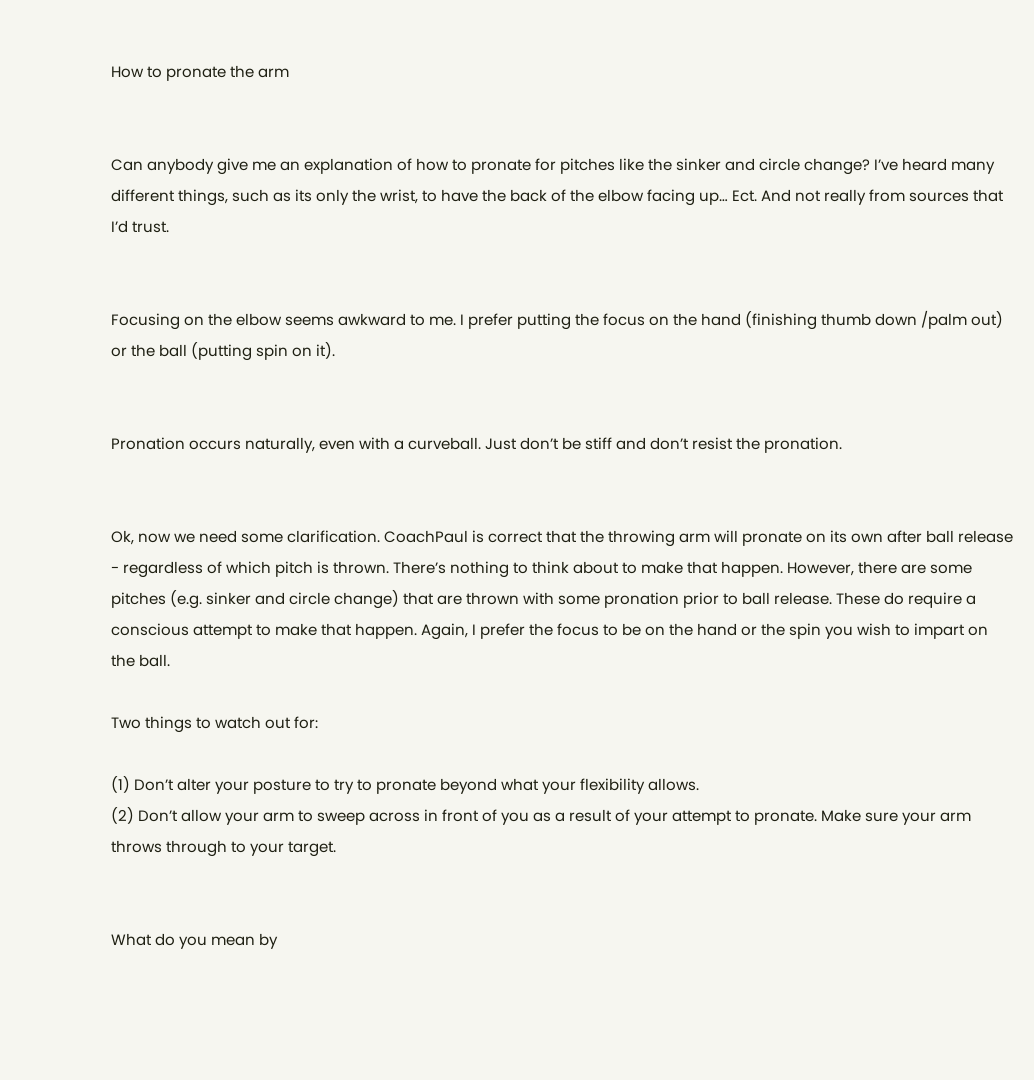How to pronate the arm


Can anybody give me an explanation of how to pronate for pitches like the sinker and circle change? I’ve heard many different things, such as its only the wrist, to have the back of the elbow facing up… Ect. And not really from sources that I’d trust.


Focusing on the elbow seems awkward to me. I prefer putting the focus on the hand (finishing thumb down /palm out) or the ball (putting spin on it).


Pronation occurs naturally, even with a curveball. Just don’t be stiff and don’t resist the pronation.


Ok, now we need some clarification. CoachPaul is correct that the throwing arm will pronate on its own after ball release - regardless of which pitch is thrown. There’s nothing to think about to make that happen. However, there are some pitches (e.g. sinker and circle change) that are thrown with some pronation prior to ball release. These do require a conscious attempt to make that happen. Again, I prefer the focus to be on the hand or the spin you wish to impart on the ball.

Two things to watch out for:

(1) Don’t alter your posture to try to pronate beyond what your flexibility allows.
(2) Don’t allow your arm to sweep across in front of you as a result of your attempt to pronate. Make sure your arm throws through to your target.


What do you mean by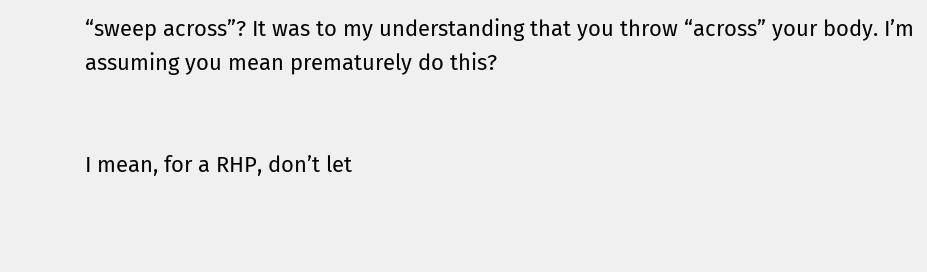“sweep across”? It was to my understanding that you throw “across” your body. I’m assuming you mean prematurely do this?


I mean, for a RHP, don’t let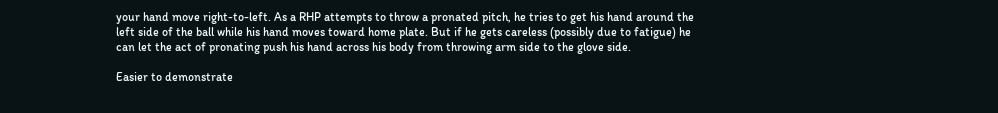your hand move right-to-left. As a RHP attempts to throw a pronated pitch, he tries to get his hand around the left side of the ball while his hand moves toward home plate. But if he gets careless (possibly due to fatigue) he can let the act of pronating push his hand across his body from throwing arm side to the glove side.

Easier to demonstrate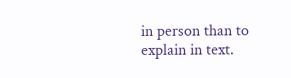in person than to explain in text.